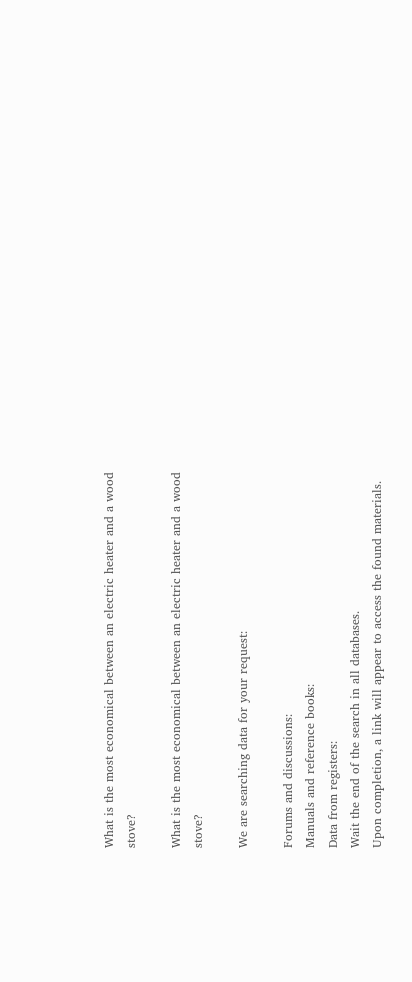What is the most economical between an electric heater and a wood stove?

What is the most economical between an electric heater and a wood stove?

We are searching data for your request:

Forums and discussions:
Manuals and reference books:
Data from registers:
Wait the end of the search in all databases.
Upon completion, a link will appear to access the found materials.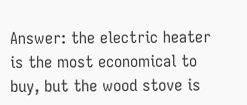Answer: the electric heater is the most economical to buy, but the wood stove is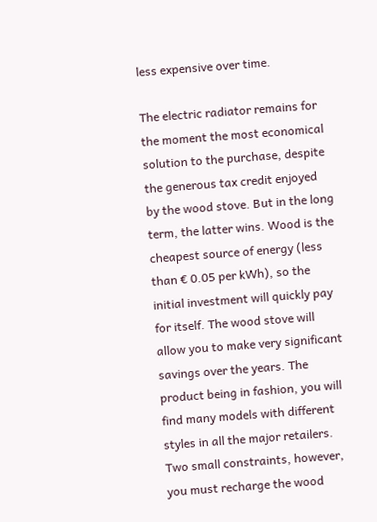less expensive over time.

The electric radiator remains for the moment the most economical solution to the purchase, despite the generous tax credit enjoyed by the wood stove. But in the long term, the latter wins. Wood is the cheapest source of energy (less than € 0.05 per kWh), so the initial investment will quickly pay for itself. The wood stove will allow you to make very significant savings over the years. The product being in fashion, you will find many models with different styles in all the major retailers. Two small constraints, however, you must recharge the wood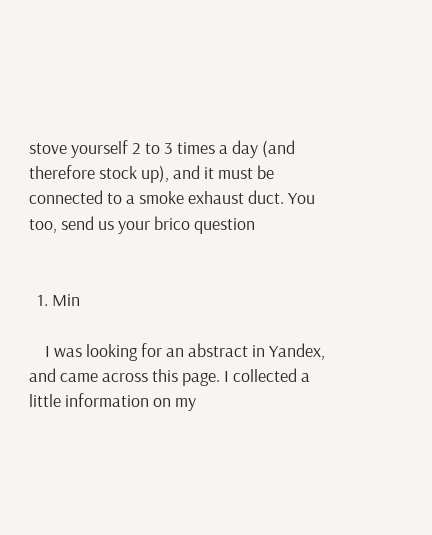stove yourself 2 to 3 times a day (and therefore stock up), and it must be connected to a smoke exhaust duct. You too, send us your brico question


  1. Min

    I was looking for an abstract in Yandex, and came across this page. I collected a little information on my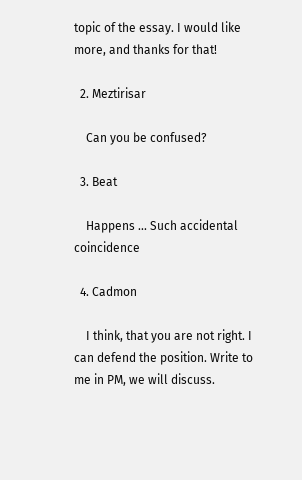topic of the essay. I would like more, and thanks for that!

  2. Meztirisar

    Can you be confused?

  3. Beat

    Happens ... Such accidental coincidence

  4. Cadmon

    I think, that you are not right. I can defend the position. Write to me in PM, we will discuss.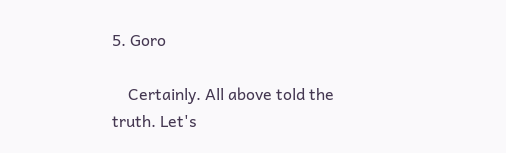5. Goro

    Certainly. All above told the truth. Let's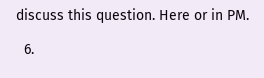discuss this question. Here or in PM.

  6.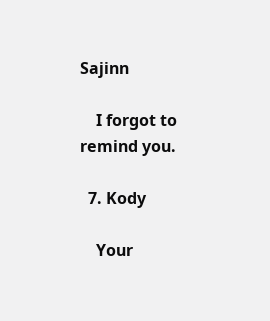Sajinn

    I forgot to remind you.

  7. Kody

    Your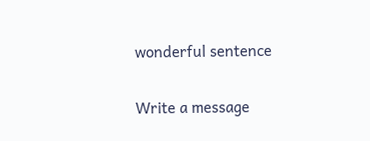wonderful sentence

Write a message